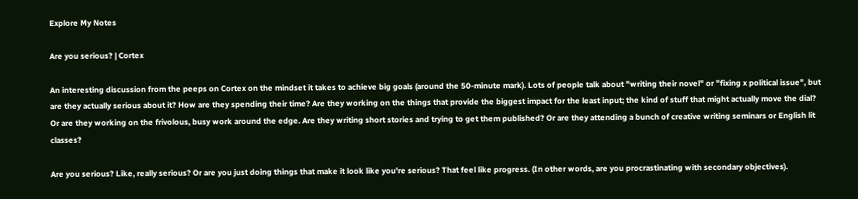Explore My Notes

Are you serious? | Cortex

An interesting discussion from the peeps on Cortex on the mindset it takes to achieve big goals (around the 50-minute mark). Lots of people talk about "writing their novel" or "fixing x political issue", but are they actually serious about it? How are they spending their time? Are they working on the things that provide the biggest impact for the least input; the kind of stuff that might actually move the dial? Or are they working on the frivolous, busy work around the edge. Are they writing short stories and trying to get them published? Or are they attending a bunch of creative writing seminars or English lit classes?

Are you serious? Like, really serious? Or are you just doing things that make it look like you're serious? That feel like progress. (In other words, are you procrastinating with secondary objectives).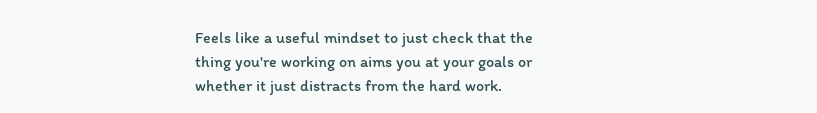Feels like a useful mindset to just check that the thing you're working on aims you at your goals or whether it just distracts from the hard work.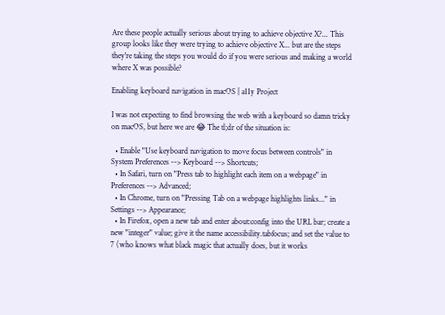Are these people actually serious about trying to achieve objective X?... This group looks like they were trying to achieve objective X... but are the steps they're taking the steps you would do if you were serious and making a world where X was possible?

Enabling keyboard navigation in macOS | a11y Project

I was not expecting to find browsing the web with a keyboard so damn tricky on macOS, but here we are 😂 The tl;dr of the situation is:

  • Enable "Use keyboard navigation to move focus between controls" in System Preferences --> Keyboard --> Shortcuts;
  • In Safari, turn on "Press tab to highlight each item on a webpage" in Preferences --> Advanced;
  • In Chrome, turn on "Pressing Tab on a webpage highlights links..." in Settings --> Appearance;
  • In Firefox, open a new tab and enter about:config into the URL bar; create a new "integer" value; give it the name accessibility.tabfocus; and set the value to 7 (who knows what black magic that actually does, but it works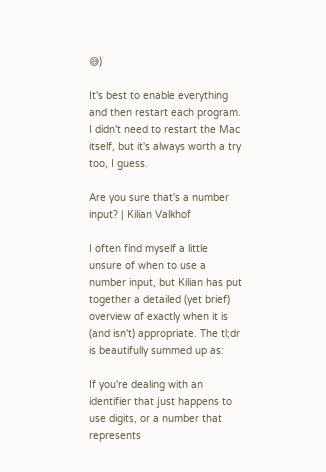😅)

It's best to enable everything and then restart each program. I didn't need to restart the Mac itself, but it's always worth a try too, I guess.

Are you sure that's a number input? | Kilian Valkhof

I often find myself a little unsure of when to use a number input, but Kilian has put together a detailed (yet brief) overview of exactly when it is (and isn't) appropriate. The tl;dr is beautifully summed up as:

If you're dealing with an identifier that just happens to use digits, or a number that represents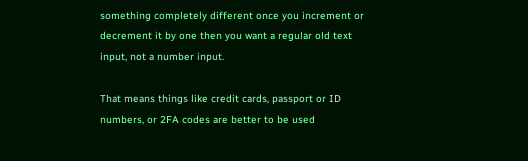something completely different once you increment or decrement it by one then you want a regular old text input, not a number input.

That means things like credit cards, passport or ID numbers, or 2FA codes are better to be used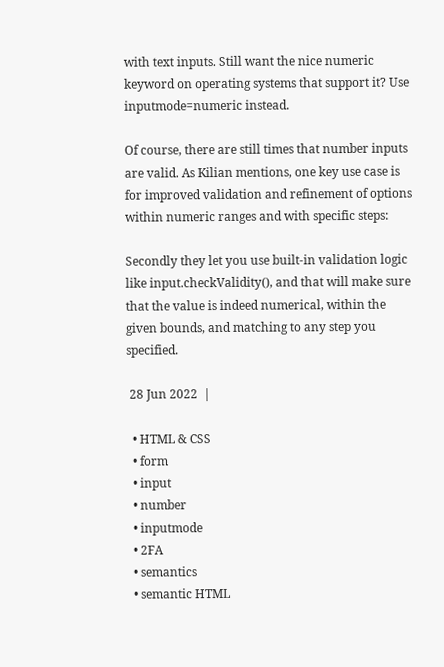with text inputs. Still want the nice numeric keyword on operating systems that support it? Use inputmode=numeric instead.

Of course, there are still times that number inputs are valid. As Kilian mentions, one key use case is for improved validation and refinement of options within numeric ranges and with specific steps:

Secondly they let you use built-in validation logic like input.checkValidity(), and that will make sure that the value is indeed numerical, within the given bounds, and matching to any step you specified.

 28 Jun 2022  |

  • HTML & CSS
  • form
  • input
  • number
  • inputmode
  • 2FA
  • semantics
  • semantic HTML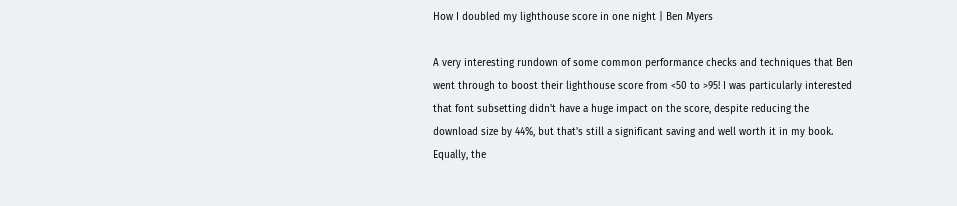How I doubled my lighthouse score in one night | Ben Myers

A very interesting rundown of some common performance checks and techniques that Ben went through to boost their lighthouse score from <50 to >95! I was particularly interested that font subsetting didn't have a huge impact on the score, despite reducing the download size by 44%, but that's still a significant saving and well worth it in my book. Equally, the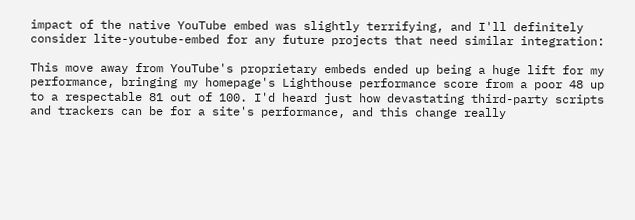impact of the native YouTube embed was slightly terrifying, and I'll definitely consider lite-youtube-embed for any future projects that need similar integration:

This move away from YouTube's proprietary embeds ended up being a huge lift for my performance, bringing my homepage's Lighthouse performance score from a poor 48 up to a respectable 81 out of 100. I'd heard just how devastating third-party scripts and trackers can be for a site's performance, and this change really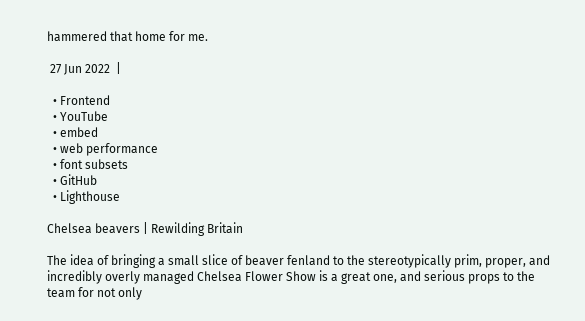hammered that home for me.

 27 Jun 2022  |

  • Frontend
  • YouTube
  • embed
  • web performance
  • font subsets
  • GitHub
  • Lighthouse

Chelsea beavers | Rewilding Britain

The idea of bringing a small slice of beaver fenland to the stereotypically prim, proper, and incredibly overly managed Chelsea Flower Show is a great one, and serious props to the team for not only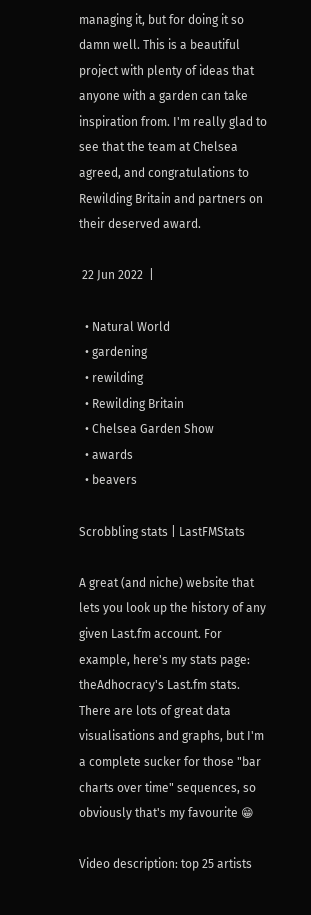managing it, but for doing it so damn well. This is a beautiful project with plenty of ideas that anyone with a garden can take inspiration from. I'm really glad to see that the team at Chelsea agreed, and congratulations to Rewilding Britain and partners on their deserved award.

 22 Jun 2022  |

  • Natural World
  • gardening
  • rewilding
  • Rewilding Britain
  • Chelsea Garden Show
  • awards
  • beavers

Scrobbling stats | LastFMStats

A great (and niche) website that lets you look up the history of any given Last.fm account. For example, here's my stats page: theAdhocracy's Last.fm stats. There are lots of great data visualisations and graphs, but I'm a complete sucker for those "bar charts over time" sequences, so obviously that's my favourite 😁

Video description: top 25 artists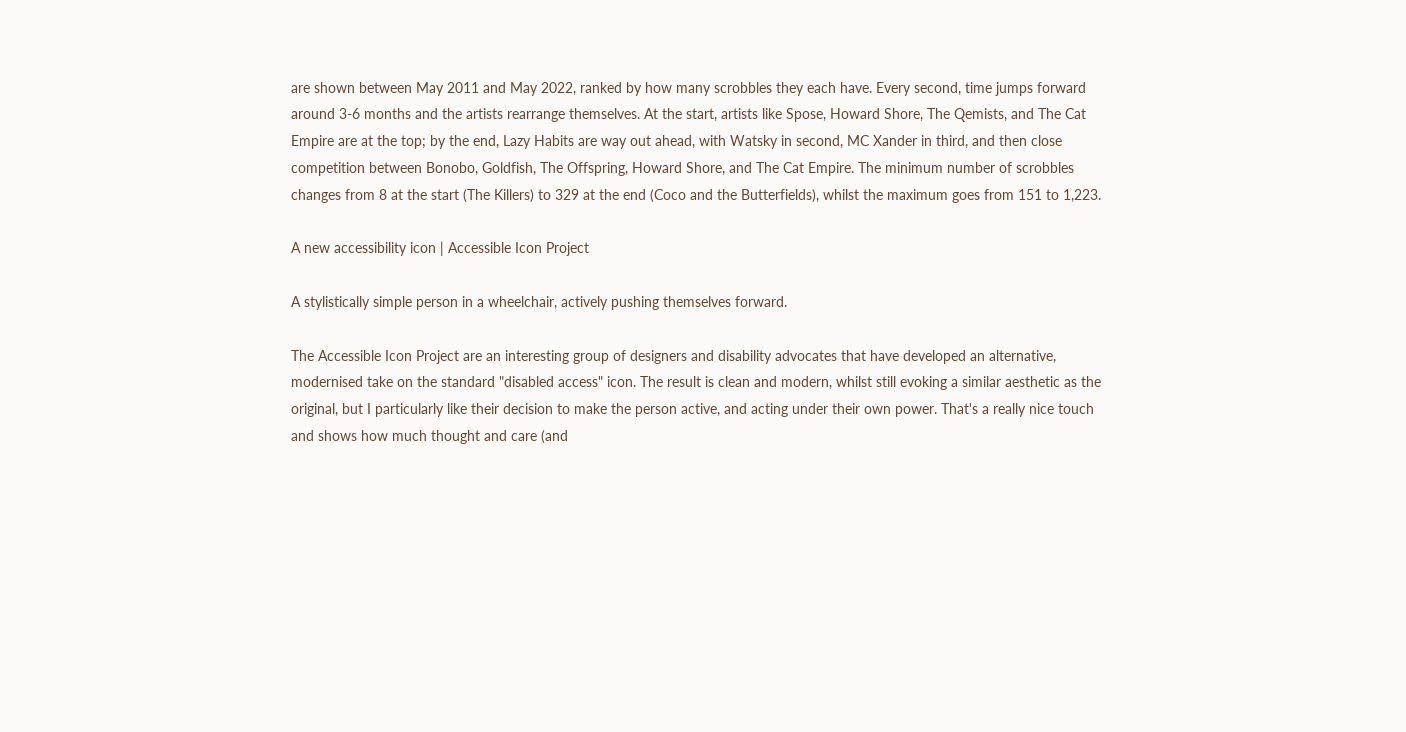are shown between May 2011 and May 2022, ranked by how many scrobbles they each have. Every second, time jumps forward around 3-6 months and the artists rearrange themselves. At the start, artists like Spose, Howard Shore, The Qemists, and The Cat Empire are at the top; by the end, Lazy Habits are way out ahead, with Watsky in second, MC Xander in third, and then close competition between Bonobo, Goldfish, The Offspring, Howard Shore, and The Cat Empire. The minimum number of scrobbles changes from 8 at the start (The Killers) to 329 at the end (Coco and the Butterfields), whilst the maximum goes from 151 to 1,223.

A new accessibility icon | Accessible Icon Project

A stylistically simple person in a wheelchair, actively pushing themselves forward.

The Accessible Icon Project are an interesting group of designers and disability advocates that have developed an alternative, modernised take on the standard "disabled access" icon. The result is clean and modern, whilst still evoking a similar aesthetic as the original, but I particularly like their decision to make the person active, and acting under their own power. That's a really nice touch and shows how much thought and care (and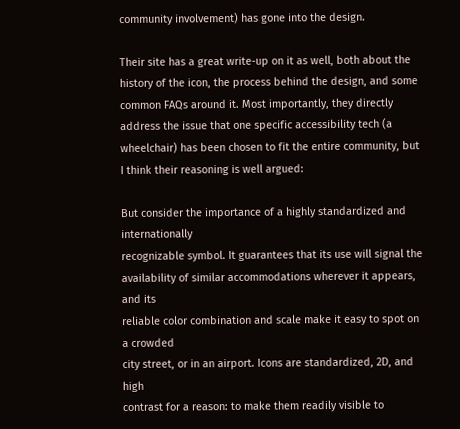community involvement) has gone into the design.

Their site has a great write-up on it as well, both about the history of the icon, the process behind the design, and some common FAQs around it. Most importantly, they directly address the issue that one specific accessibility tech (a wheelchair) has been chosen to fit the entire community, but I think their reasoning is well argued:

But consider the importance of a highly standardized and internationally
recognizable symbol. It guarantees that its use will signal the
availability of similar accommodations wherever it appears, and its
reliable color combination and scale make it easy to spot on a crowded
city street, or in an airport. Icons are standardized, 2D, and high
contrast for a reason: to make them readily visible to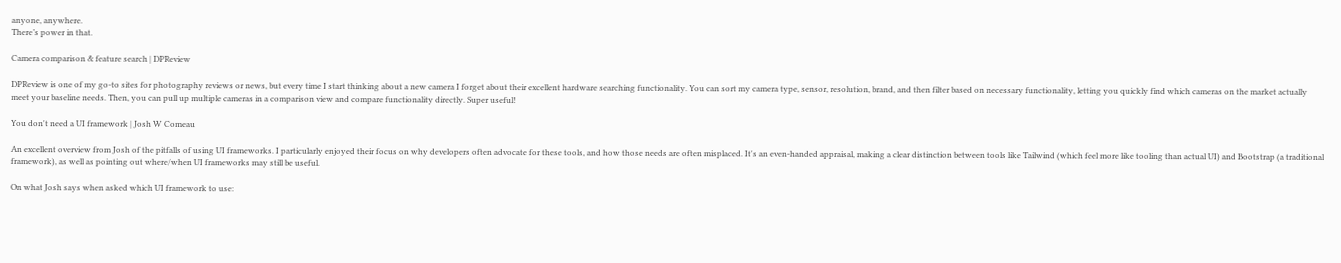anyone, anywhere.
There’s power in that.

Camera comparison & feature search | DPReview

DPReview is one of my go-to sites for photography reviews or news, but every time I start thinking about a new camera I forget about their excellent hardware searching functionality. You can sort my camera type, sensor, resolution, brand, and then filter based on necessary functionality, letting you quickly find which cameras on the market actually meet your baseline needs. Then, you can pull up multiple cameras in a comparison view and compare functionality directly. Super useful!

You don't need a UI framework | Josh W Comeau

An excellent overview from Josh of the pitfalls of using UI frameworks. I particularly enjoyed their focus on why developers often advocate for these tools, and how those needs are often misplaced. It's an even-handed appraisal, making a clear distinction between tools like Tailwind (which feel more like tooling than actual UI) and Bootstrap (a traditional framework), as well as pointing out where/when UI frameworks may still be useful.

On what Josh says when asked which UI framework to use: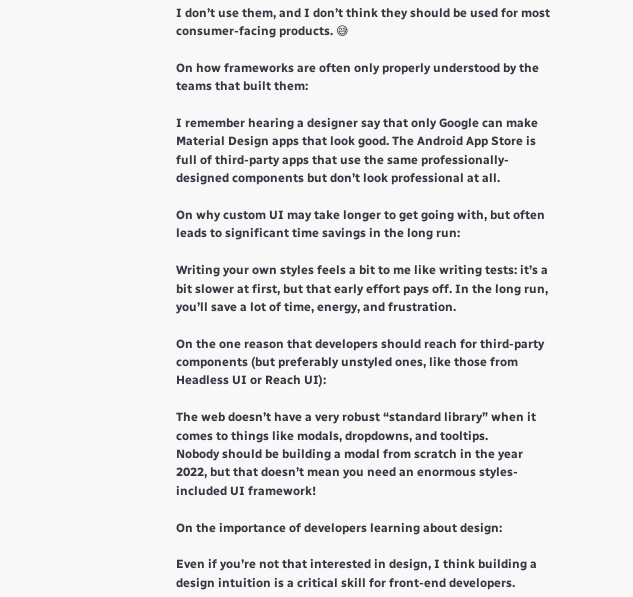I don’t use them, and I don’t think they should be used for most consumer-facing products. 😅

On how frameworks are often only properly understood by the teams that built them:

I remember hearing a designer say that only Google can make Material Design apps that look good. The Android App Store is full of third-party apps that use the same professionally-designed components but don’t look professional at all.

On why custom UI may take longer to get going with, but often leads to significant time savings in the long run:

Writing your own styles feels a bit to me like writing tests: it’s a bit slower at first, but that early effort pays off. In the long run, you’ll save a lot of time, energy, and frustration.

On the one reason that developers should reach for third-party components (but preferably unstyled ones, like those from Headless UI or Reach UI):

The web doesn’t have a very robust “standard library” when it comes to things like modals, dropdowns, and tooltips.
Nobody should be building a modal from scratch in the year 2022, but that doesn’t mean you need an enormous styles-included UI framework!

On the importance of developers learning about design:

Even if you’re not that interested in design, I think building a design intuition is a critical skill for front-end developers.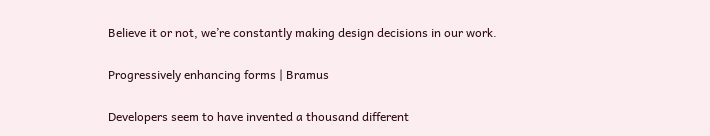Believe it or not, we’re constantly making design decisions in our work.

Progressively enhancing forms | Bramus

Developers seem to have invented a thousand different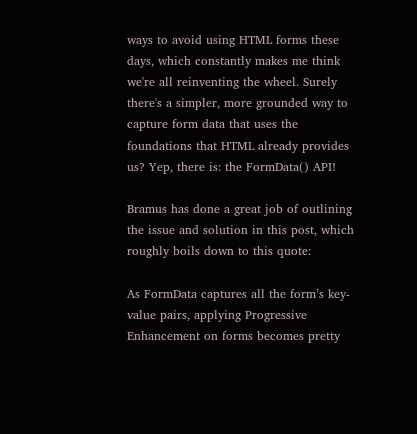ways to avoid using HTML forms these days, which constantly makes me think we're all reinventing the wheel. Surely there's a simpler, more grounded way to capture form data that uses the foundations that HTML already provides us? Yep, there is: the FormData() API!

Bramus has done a great job of outlining the issue and solution in this post, which roughly boils down to this quote:

As FormData captures all the form’s key-value pairs, applying Progressive Enhancement on forms becomes pretty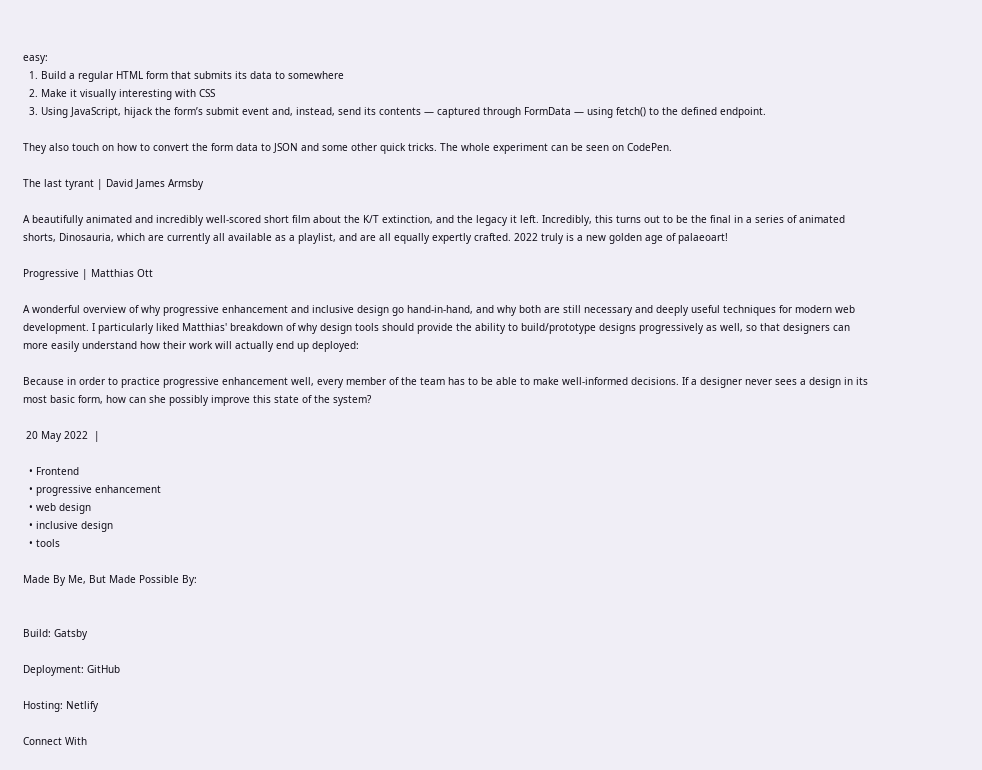easy:
  1. Build a regular HTML form that submits its data to somewhere
  2. Make it visually interesting with CSS
  3. Using JavaScript, hijack the form’s submit event and, instead, send its contents — captured through FormData — using fetch() to the defined endpoint.

They also touch on how to convert the form data to JSON and some other quick tricks. The whole experiment can be seen on CodePen.

The last tyrant | David James Armsby

A beautifully animated and incredibly well-scored short film about the K/T extinction, and the legacy it left. Incredibly, this turns out to be the final in a series of animated shorts, Dinosauria, which are currently all available as a playlist, and are all equally expertly crafted. 2022 truly is a new golden age of palaeoart!

Progressive | Matthias Ott

A wonderful overview of why progressive enhancement and inclusive design go hand-in-hand, and why both are still necessary and deeply useful techniques for modern web development. I particularly liked Matthias' breakdown of why design tools should provide the ability to build/prototype designs progressively as well, so that designers can more easily understand how their work will actually end up deployed:

Because in order to practice progressive enhancement well, every member of the team has to be able to make well-informed decisions. If a designer never sees a design in its most basic form, how can she possibly improve this state of the system?

 20 May 2022  |

  • Frontend
  • progressive enhancement
  • web design
  • inclusive design
  • tools

Made By Me, But Made Possible By:


Build: Gatsby

Deployment: GitHub

Hosting: Netlify

Connect With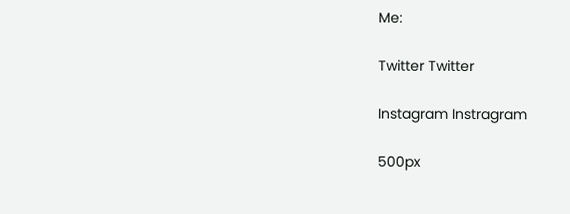Me:

Twitter Twitter

Instagram Instragram

500px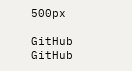500px

GitHub GitHub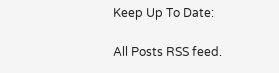Keep Up To Date:

All Posts RSS feed.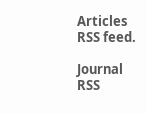Articles RSS feed.

Journal RSS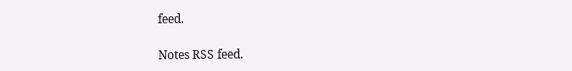feed.

Notes RSS feed.